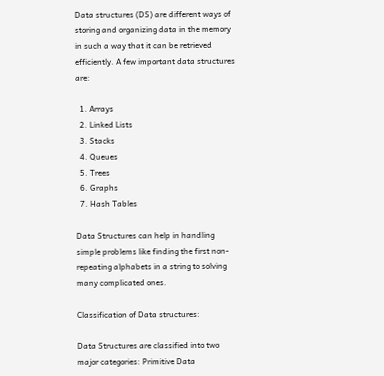Data structures (DS) are different ways of storing and organizing data in the memory in such a way that it can be retrieved efficiently. A few important data structures are:

  1. Arrays
  2. Linked Lists
  3. Stacks
  4. Queues
  5. Trees
  6. Graphs
  7. Hash Tables

Data Structures can help in handling simple problems like finding the first non-repeating alphabets in a string to solving many complicated ones.

Classification of Data structures:

Data Structures are classified into two major categories: Primitive Data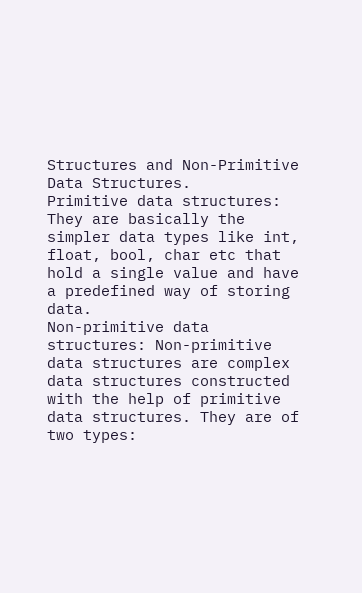Structures and Non-Primitive Data Structures.
Primitive data structures: They are basically the simpler data types like int, float, bool, char etc that hold a single value and have a predefined way of storing data.
Non-primitive data structures: Non-primitive data structures are complex data structures constructed with the help of primitive data structures. They are of two types: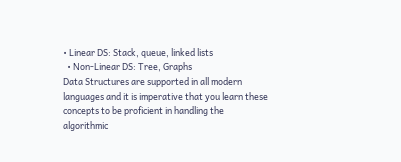• Linear DS: Stack, queue, linked lists
  • Non-Linear DS: Tree, Graphs
Data Structures are supported in all modern languages and it is imperative that you learn these concepts to be proficient in handling the algorithmic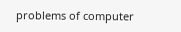problems of computer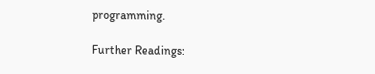programming.

Further Readings: